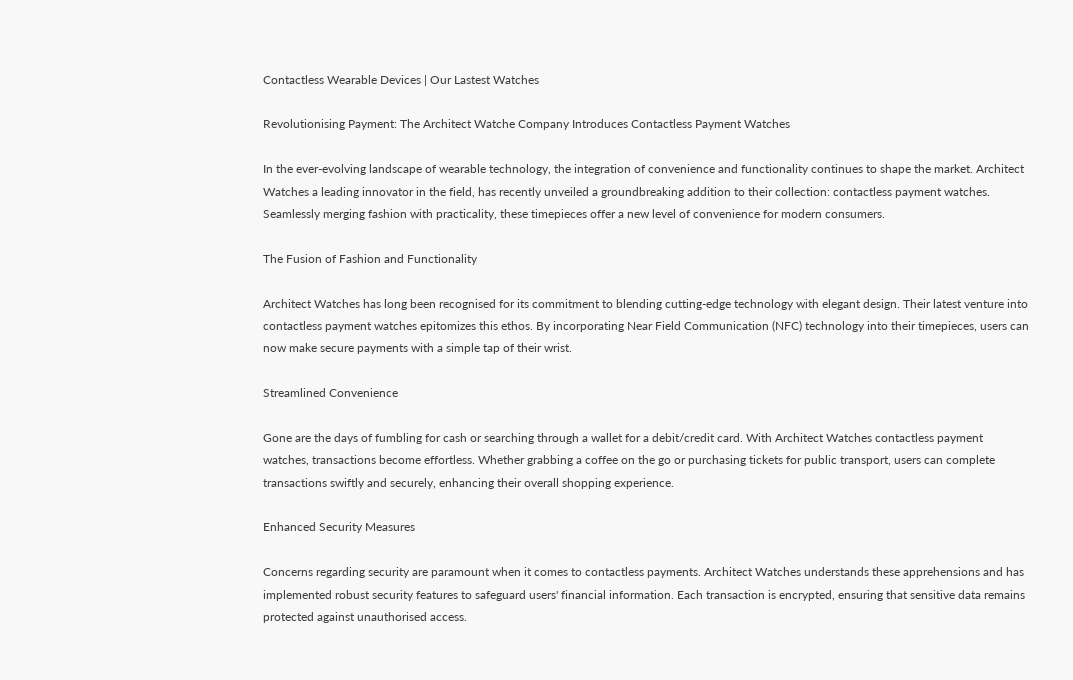Contactless Wearable Devices | Our Lastest Watches

Revolutionising Payment: The Architect Watche Company Introduces Contactless Payment Watches

In the ever-evolving landscape of wearable technology, the integration of convenience and functionality continues to shape the market. Architect Watches a leading innovator in the field, has recently unveiled a groundbreaking addition to their collection: contactless payment watches. Seamlessly merging fashion with practicality, these timepieces offer a new level of convenience for modern consumers.

The Fusion of Fashion and Functionality

Architect Watches has long been recognised for its commitment to blending cutting-edge technology with elegant design. Their latest venture into contactless payment watches epitomizes this ethos. By incorporating Near Field Communication (NFC) technology into their timepieces, users can now make secure payments with a simple tap of their wrist.

Streamlined Convenience

Gone are the days of fumbling for cash or searching through a wallet for a debit/credit card. With Architect Watches contactless payment watches, transactions become effortless. Whether grabbing a coffee on the go or purchasing tickets for public transport, users can complete transactions swiftly and securely, enhancing their overall shopping experience.

Enhanced Security Measures

Concerns regarding security are paramount when it comes to contactless payments. Architect Watches understands these apprehensions and has implemented robust security features to safeguard users' financial information. Each transaction is encrypted, ensuring that sensitive data remains protected against unauthorised access.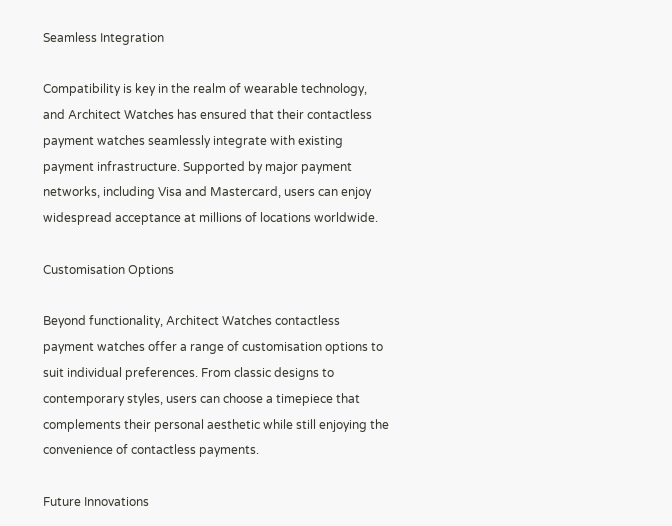Seamless Integration

Compatibility is key in the realm of wearable technology, and Architect Watches has ensured that their contactless payment watches seamlessly integrate with existing payment infrastructure. Supported by major payment networks, including Visa and Mastercard, users can enjoy widespread acceptance at millions of locations worldwide.

Customisation Options

Beyond functionality, Architect Watches contactless payment watches offer a range of customisation options to suit individual preferences. From classic designs to contemporary styles, users can choose a timepiece that complements their personal aesthetic while still enjoying the convenience of contactless payments.

Future Innovations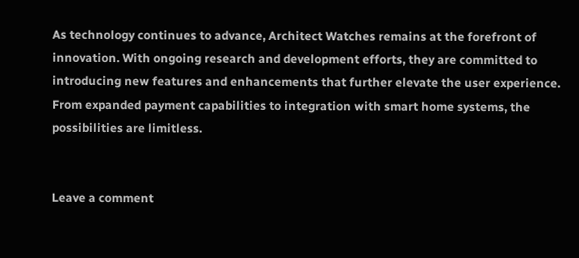As technology continues to advance, Architect Watches remains at the forefront of innovation. With ongoing research and development efforts, they are committed to introducing new features and enhancements that further elevate the user experience. From expanded payment capabilities to integration with smart home systems, the possibilities are limitless.


Leave a comment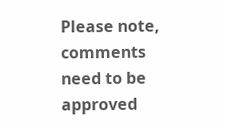Please note, comments need to be approved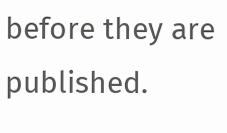before they are published.